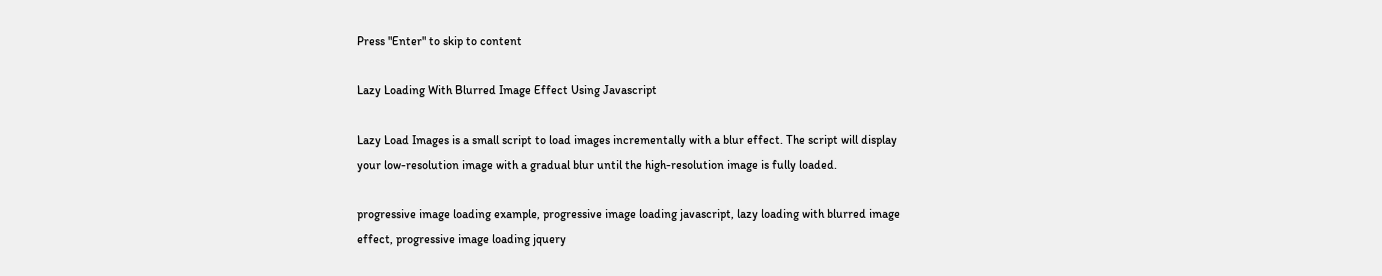Press "Enter" to skip to content

Lazy Loading With Blurred Image Effect Using Javascript

Lazy Load Images is a small script to load images incrementally with a blur effect. The script will display your low-resolution image with a gradual blur until the high-resolution image is fully loaded.

progressive image loading example, progressive image loading javascript, lazy loading with blurred image effect, progressive image loading jquery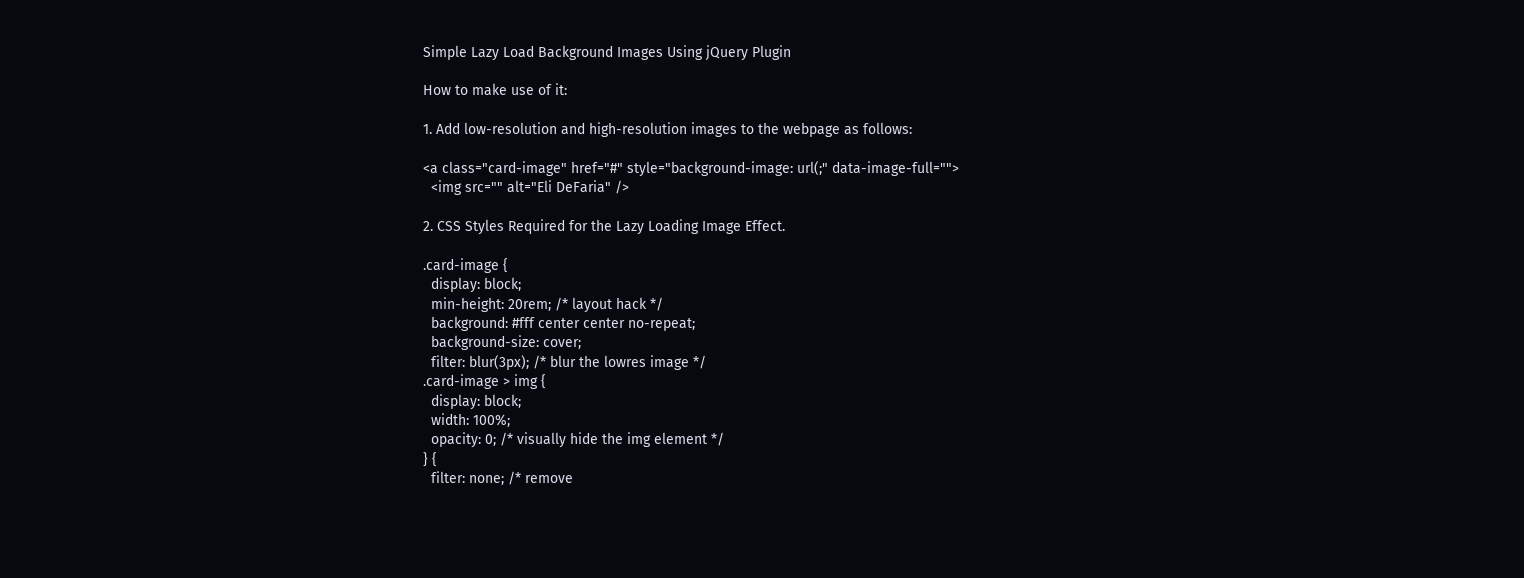Simple Lazy Load Background Images Using jQuery Plugin

How to make use of it:

1. Add low-resolution and high-resolution images to the webpage as follows:

<a class="card-image" href="#" style="background-image: url(;" data-image-full="">
  <img src="" alt="Eli DeFaria" />

2. CSS Styles Required for the Lazy Loading Image Effect.

.card-image {
  display: block;
  min-height: 20rem; /* layout hack */
  background: #fff center center no-repeat;
  background-size: cover;
  filter: blur(3px); /* blur the lowres image */
.card-image > img {
  display: block;
  width: 100%;
  opacity: 0; /* visually hide the img element */
} {
  filter: none; /* remove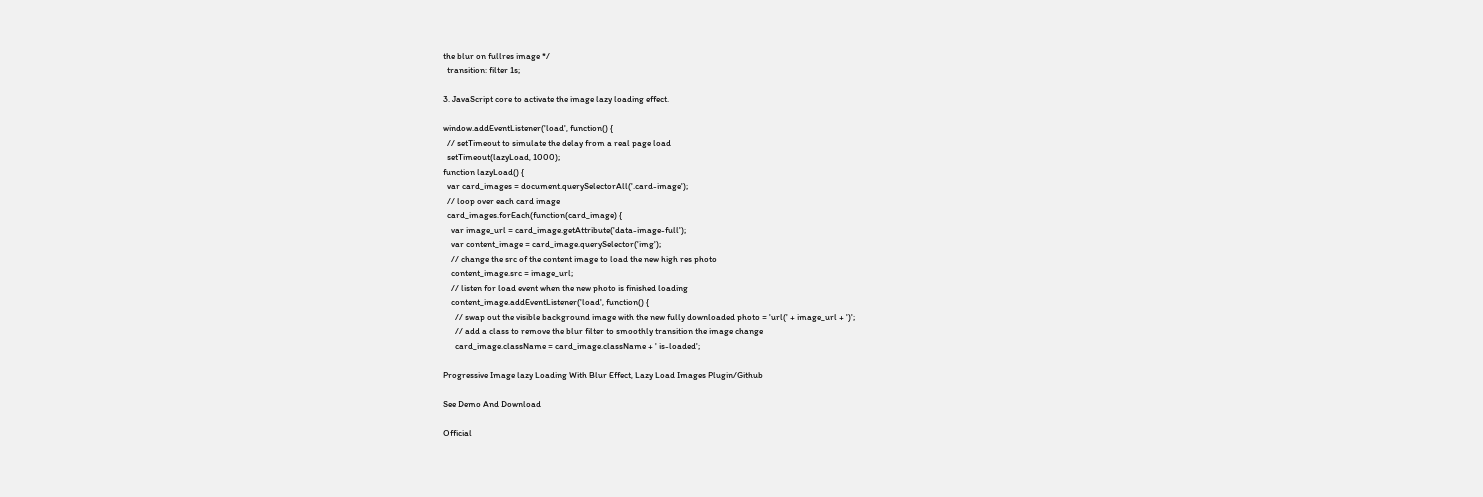the blur on fullres image */
  transition: filter 1s;

3. JavaScript core to activate the image lazy loading effect.

window.addEventListener('load', function() {
  // setTimeout to simulate the delay from a real page load
  setTimeout(lazyLoad, 1000);
function lazyLoad() {
  var card_images = document.querySelectorAll('.card-image');
  // loop over each card image
  card_images.forEach(function(card_image) {
    var image_url = card_image.getAttribute('data-image-full');
    var content_image = card_image.querySelector('img');
    // change the src of the content image to load the new high res photo
    content_image.src = image_url;
    // listen for load event when the new photo is finished loading
    content_image.addEventListener('load', function() {
      // swap out the visible background image with the new fully downloaded photo = 'url(' + image_url + ')';
      // add a class to remove the blur filter to smoothly transition the image change
      card_image.className = card_image.className + ' is-loaded';

Progressive Image lazy Loading With Blur Effect, Lazy Load Images Plugin/Github

See Demo And Download

Official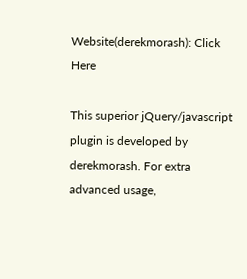Website(derekmorash): Click Here

This superior jQuery/javascript plugin is developed by derekmorash. For extra advanced usage,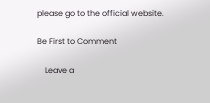please go to the official website.

Be First to Comment

    Leave a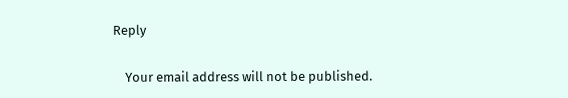Reply

    Your email address will not be published.